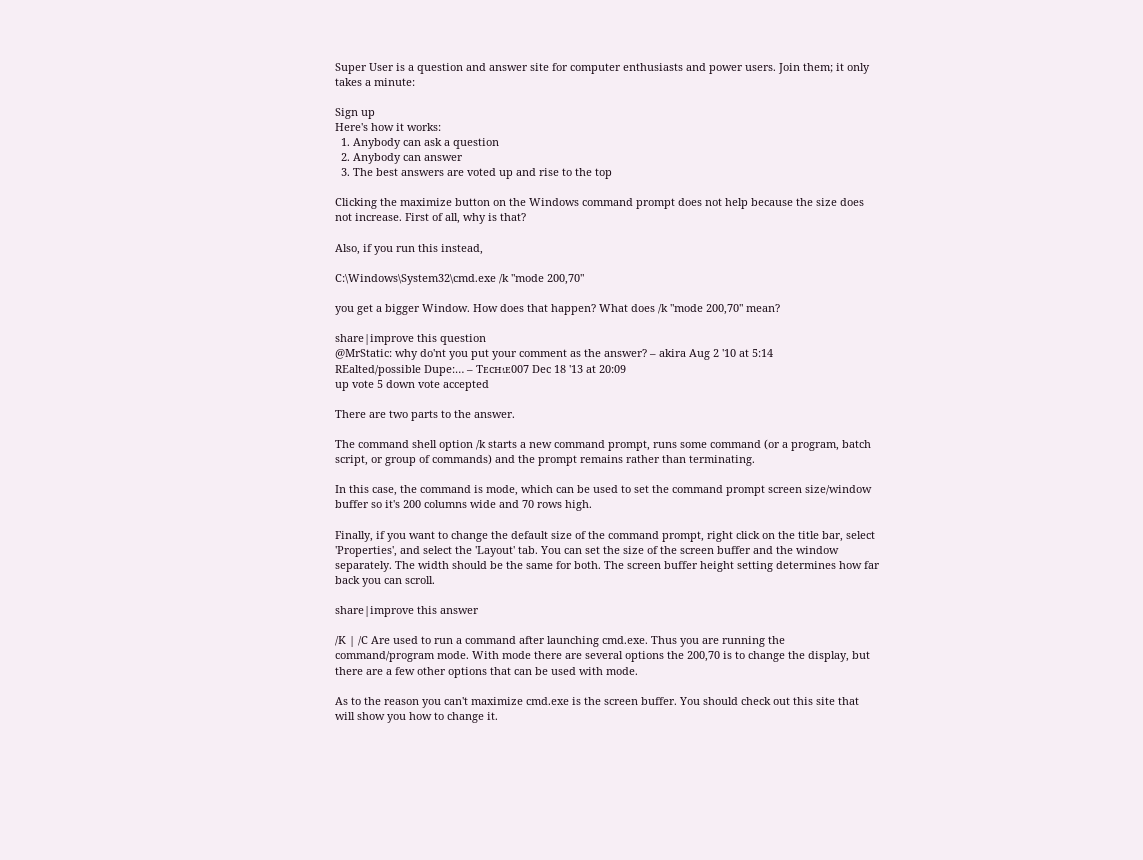Super User is a question and answer site for computer enthusiasts and power users. Join them; it only takes a minute:

Sign up
Here's how it works:
  1. Anybody can ask a question
  2. Anybody can answer
  3. The best answers are voted up and rise to the top

Clicking the maximize button on the Windows command prompt does not help because the size does not increase. First of all, why is that?

Also, if you run this instead,

C:\Windows\System32\cmd.exe /k "mode 200,70"

you get a bigger Window. How does that happen? What does /k "mode 200,70" mean?

share|improve this question
@MrStatic: why do'nt you put your comment as the answer? – akira Aug 2 '10 at 5:14
REalted/possible Dupe:… – Ƭᴇcʜιᴇ007 Dec 18 '13 at 20:09
up vote 5 down vote accepted

There are two parts to the answer.

The command shell option /k starts a new command prompt, runs some command (or a program, batch script, or group of commands) and the prompt remains rather than terminating.

In this case, the command is mode, which can be used to set the command prompt screen size/window buffer so it's 200 columns wide and 70 rows high.

Finally, if you want to change the default size of the command prompt, right click on the title bar, select 'Properties', and select the 'Layout' tab. You can set the size of the screen buffer and the window separately. The width should be the same for both. The screen buffer height setting determines how far back you can scroll.

share|improve this answer

/K | /C Are used to run a command after launching cmd.exe. Thus you are running the command/program mode. With mode there are several options the 200,70 is to change the display, but there are a few other options that can be used with mode.

As to the reason you can't maximize cmd.exe is the screen buffer. You should check out this site that will show you how to change it.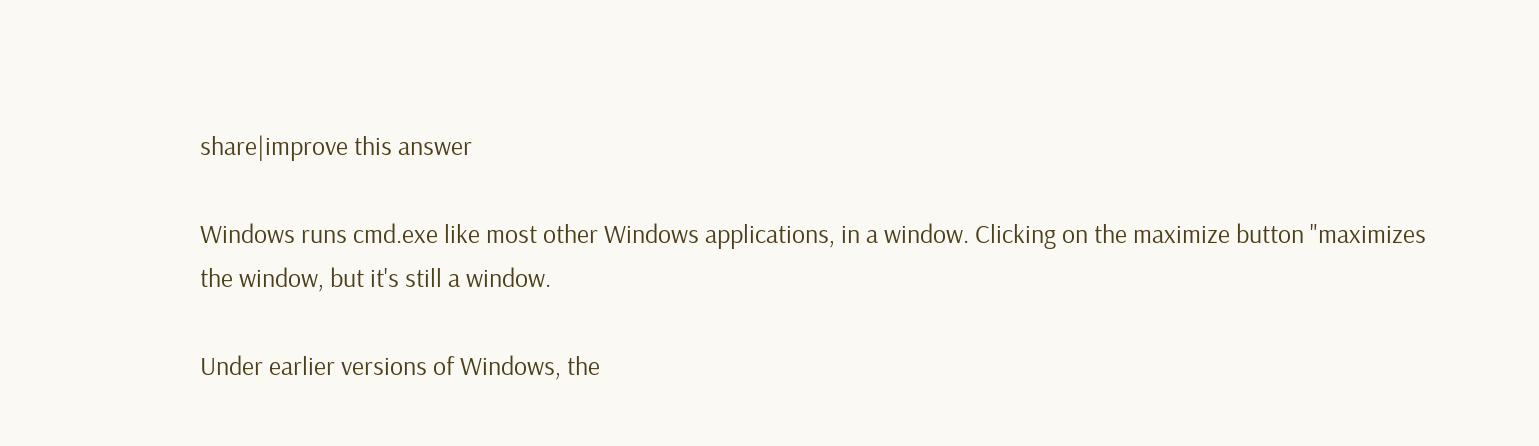share|improve this answer

Windows runs cmd.exe like most other Windows applications, in a window. Clicking on the maximize button "maximizes the window, but it's still a window.

Under earlier versions of Windows, the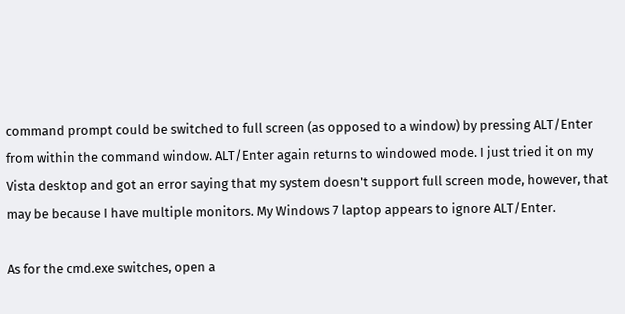command prompt could be switched to full screen (as opposed to a window) by pressing ALT/Enter from within the command window. ALT/Enter again returns to windowed mode. I just tried it on my Vista desktop and got an error saying that my system doesn't support full screen mode, however, that may be because I have multiple monitors. My Windows 7 laptop appears to ignore ALT/Enter.

As for the cmd.exe switches, open a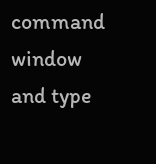command window and type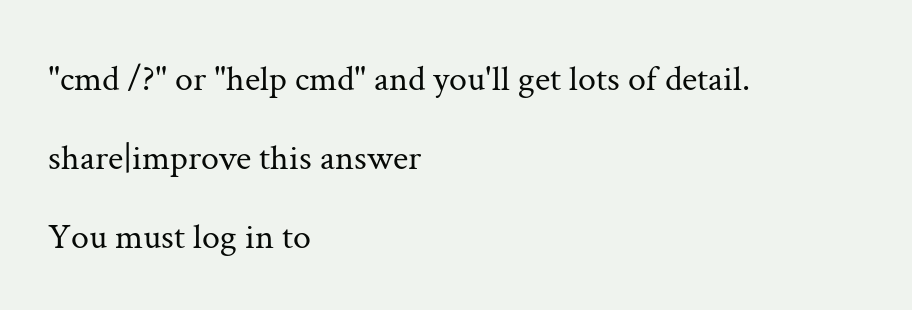"cmd /?" or "help cmd" and you'll get lots of detail.

share|improve this answer

You must log in to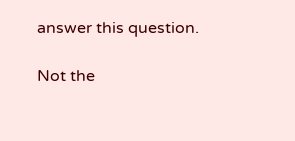answer this question.

Not the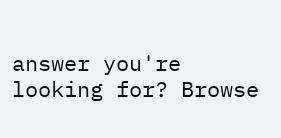answer you're looking for? Browse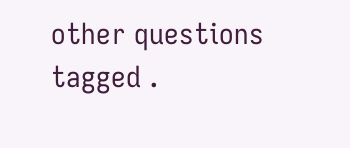other questions tagged .